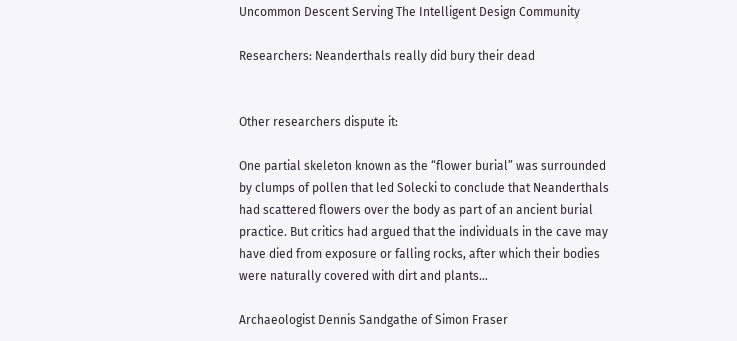Uncommon Descent Serving The Intelligent Design Community

Researchers: Neanderthals really did bury their dead


Other researchers dispute it:

One partial skeleton known as the “flower burial” was surrounded by clumps of pollen that led Solecki to conclude that Neanderthals had scattered flowers over the body as part of an ancient burial practice. But critics had argued that the individuals in the cave may have died from exposure or falling rocks, after which their bodies were naturally covered with dirt and plants…

Archaeologist Dennis Sandgathe of Simon Fraser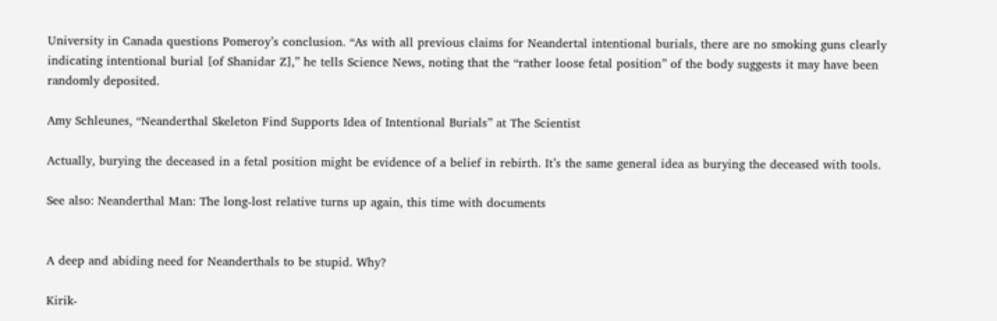University in Canada questions Pomeroy’s conclusion. “As with all previous claims for Neandertal intentional burials, there are no smoking guns clearly indicating intentional burial [of Shanidar Z],” he tells Science News, noting that the “rather loose fetal position” of the body suggests it may have been randomly deposited.

Amy Schleunes, “Neanderthal Skeleton Find Supports Idea of Intentional Burials” at The Scientist

Actually, burying the deceased in a fetal position might be evidence of a belief in rebirth. It’s the same general idea as burying the deceased with tools.

See also: Neanderthal Man: The long-lost relative turns up again, this time with documents


A deep and abiding need for Neanderthals to be stupid. Why?

Kirik-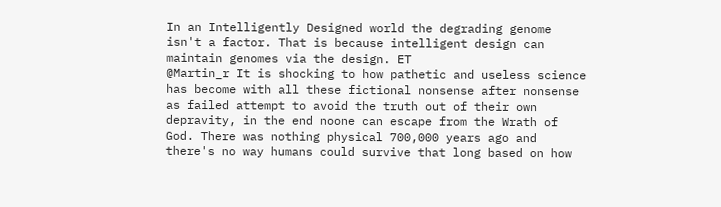In an Intelligently Designed world the degrading genome isn't a factor. That is because intelligent design can maintain genomes via the design. ET
@Martin_r It is shocking to how pathetic and useless science has become with all these fictional nonsense after nonsense as failed attempt to avoid the truth out of their own depravity, in the end noone can escape from the Wrath of God. There was nothing physical 700,000 years ago and there's no way humans could survive that long based on how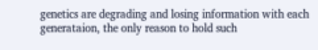genetics are degrading and losing information with each generataion, the only reason to hold such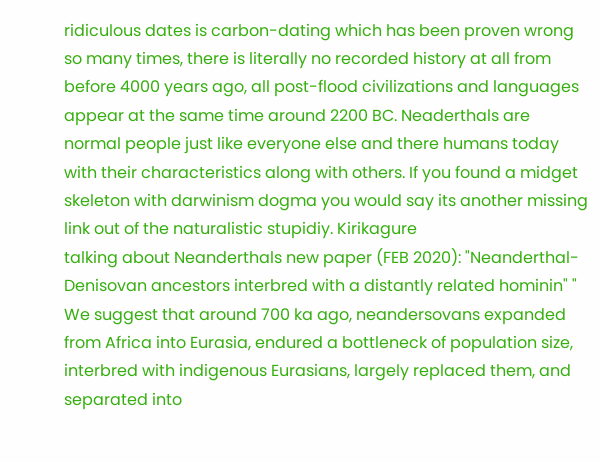ridiculous dates is carbon-dating which has been proven wrong so many times, there is literally no recorded history at all from before 4000 years ago, all post-flood civilizations and languages appear at the same time around 2200 BC. Neaderthals are normal people just like everyone else and there humans today with their characteristics along with others. If you found a midget skeleton with darwinism dogma you would say its another missing link out of the naturalistic stupidiy. Kirikagure
talking about Neanderthals new paper (FEB 2020): "Neanderthal-Denisovan ancestors interbred with a distantly related hominin" " We suggest that around 700 ka ago, neandersovans expanded from Africa into Eurasia, endured a bottleneck of population size, interbred with indigenous Eurasians, largely replaced them, and separated into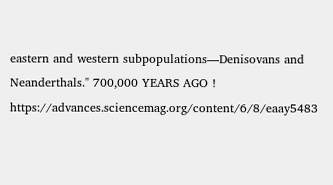eastern and western subpopulations—Denisovans and Neanderthals." 700,000 YEARS AGO ! https://advances.sciencemag.org/content/6/8/eaay5483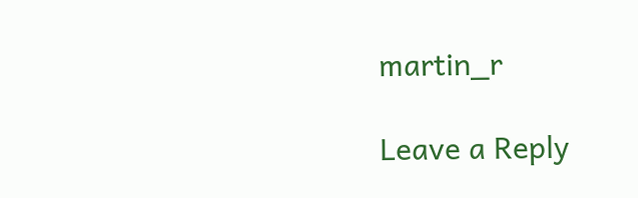martin_r

Leave a Reply